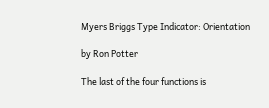Myers Briggs Type Indicator: Orientation

by Ron Potter

The last of the four functions is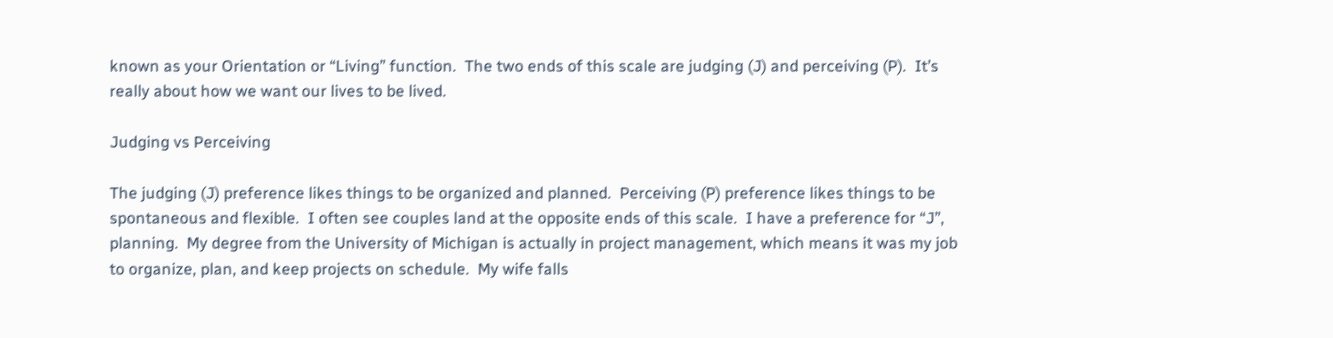known as your Orientation or “Living” function.  The two ends of this scale are judging (J) and perceiving (P).  It’s really about how we want our lives to be lived.

Judging vs Perceiving

The judging (J) preference likes things to be organized and planned.  Perceiving (P) preference likes things to be spontaneous and flexible.  I often see couples land at the opposite ends of this scale.  I have a preference for “J”, planning.  My degree from the University of Michigan is actually in project management, which means it was my job to organize, plan, and keep projects on schedule.  My wife falls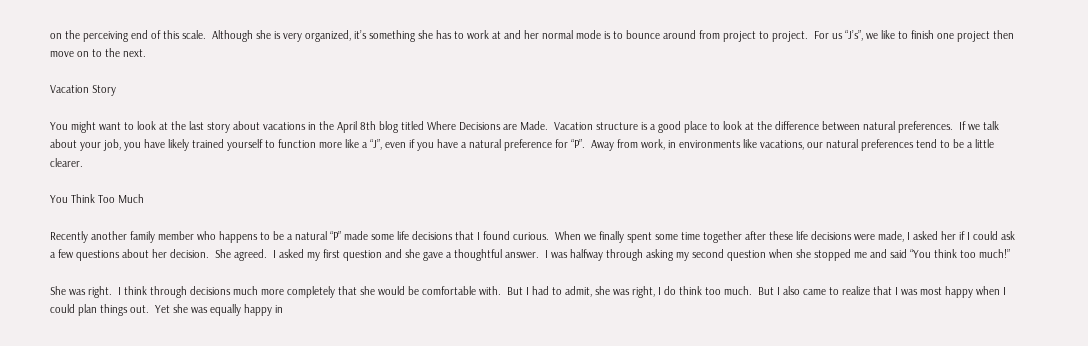on the perceiving end of this scale.  Although she is very organized, it’s something she has to work at and her normal mode is to bounce around from project to project.  For us “J’s”, we like to finish one project then move on to the next.

Vacation Story

You might want to look at the last story about vacations in the April 8th blog titled Where Decisions are Made.  Vacation structure is a good place to look at the difference between natural preferences.  If we talk about your job, you have likely trained yourself to function more like a “J”, even if you have a natural preference for “P”.  Away from work, in environments like vacations, our natural preferences tend to be a little clearer.

You Think Too Much

Recently another family member who happens to be a natural “P” made some life decisions that I found curious.  When we finally spent some time together after these life decisions were made, I asked her if I could ask a few questions about her decision.  She agreed.  I asked my first question and she gave a thoughtful answer.  I was halfway through asking my second question when she stopped me and said “You think too much!”

She was right.  I think through decisions much more completely that she would be comfortable with.  But I had to admit, she was right, I do think too much.  But I also came to realize that I was most happy when I could plan things out.  Yet she was equally happy in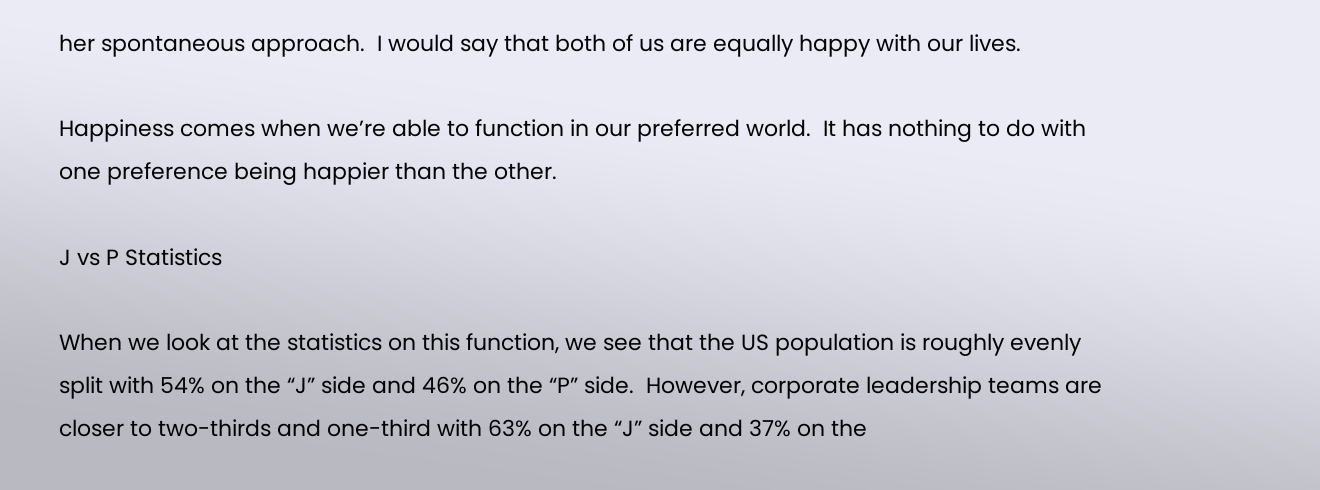her spontaneous approach.  I would say that both of us are equally happy with our lives.

Happiness comes when we’re able to function in our preferred world.  It has nothing to do with one preference being happier than the other.

J vs P Statistics

When we look at the statistics on this function, we see that the US population is roughly evenly split with 54% on the “J” side and 46% on the “P” side.  However, corporate leadership teams are closer to two-thirds and one-third with 63% on the “J” side and 37% on the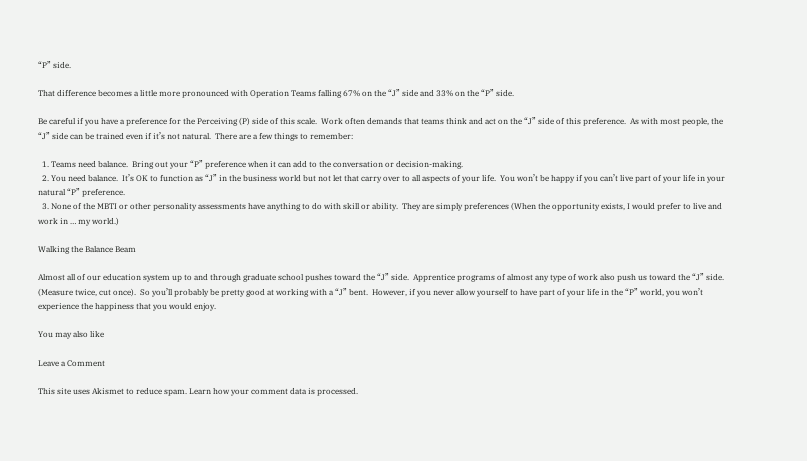“P” side.

That difference becomes a little more pronounced with Operation Teams falling 67% on the “J” side and 33% on the “P” side.

Be careful if you have a preference for the Perceiving (P) side of this scale.  Work often demands that teams think and act on the “J” side of this preference.  As with most people, the “J” side can be trained even if it’s not natural.  There are a few things to remember:

  1. Teams need balance.  Bring out your “P” preference when it can add to the conversation or decision-making.
  2. You need balance.  It’s OK to function as “J” in the business world but not let that carry over to all aspects of your life.  You won’t be happy if you can’t live part of your life in your natural “P” preference.
  3. None of the MBTI or other personality assessments have anything to do with skill or ability.  They are simply preferences (When the opportunity exists, I would prefer to live and work in … my world.)

Walking the Balance Beam

Almost all of our education system up to and through graduate school pushes toward the “J” side.  Apprentice programs of almost any type of work also push us toward the “J” side. (Measure twice, cut once).  So you’ll probably be pretty good at working with a “J” bent.  However, if you never allow yourself to have part of your life in the “P” world, you won’t experience the happiness that you would enjoy.

You may also like

Leave a Comment

This site uses Akismet to reduce spam. Learn how your comment data is processed.